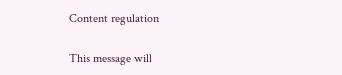Content regulation

This message will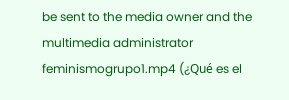be sent to the media owner and the multimedia administrator
feminismogrupo1.mp4 (¿Qué es el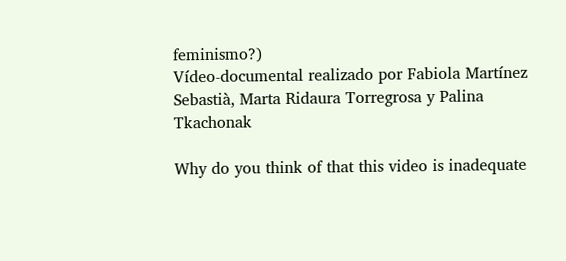feminismo?)
Vídeo-documental realizado por Fabiola Martínez Sebastià, Marta Ridaura Torregrosa y Palina Tkachonak

Why do you think of that this video is inadequate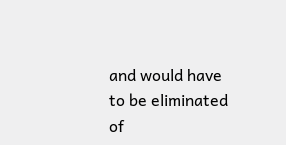and would have to be eliminated of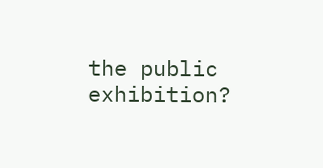the public exhibition?